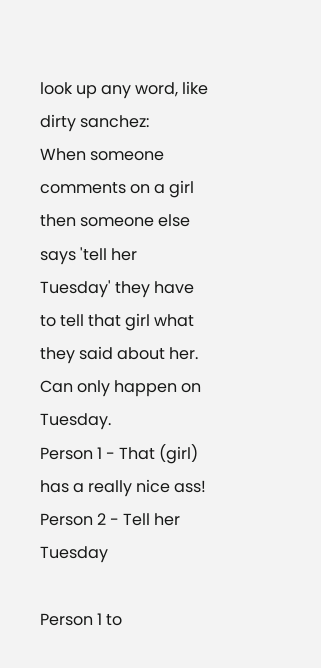look up any word, like dirty sanchez:
When someone comments on a girl then someone else says 'tell her Tuesday' they have to tell that girl what they said about her. Can only happen on Tuesday.
Person 1 - That (girl) has a really nice ass!
Person 2 - Tell her Tuesday

Person 1 to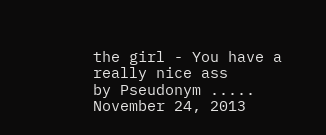the girl - You have a really nice ass
by Pseudonym ..... November 24, 2013